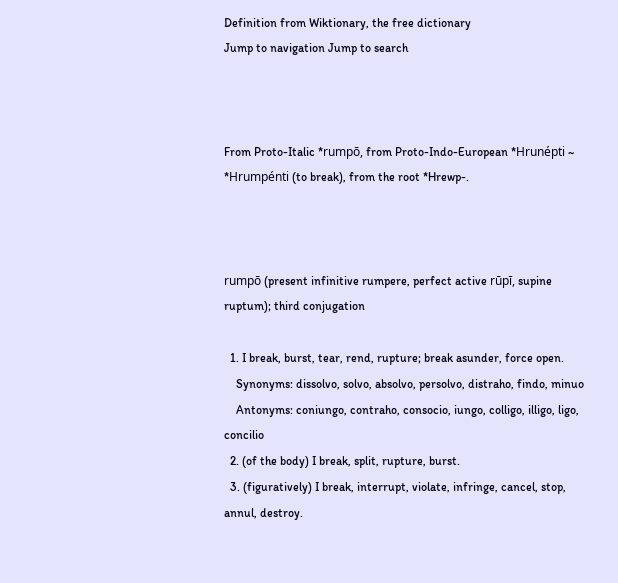Definition from Wiktionary, the free dictionary
Jump to navigation Jump to search



From Proto-Italic *rumpō, from Proto-Indo-European *Hrunépti ~ *Hrumpénti (to break), from the root *Hrewp-.



rumpō (present infinitive rumpere, perfect active rūpī, supine ruptum); third conjugation

  1. I break, burst, tear, rend, rupture; break asunder, force open.
    Synonyms: dissolvo, solvo, absolvo, persolvo, distraho, findo, minuo
    Antonyms: coniungo, contraho, consocio, iungo, colligo, illigo, ligo, concilio
  2. (of the body) I break, split, rupture, burst.
  3. (figuratively) I break, interrupt, violate, infringe, cancel, stop, annul, destroy.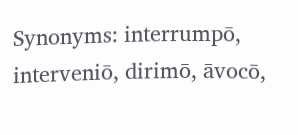Synonyms: interrumpō, interveniō, dirimō, āvocō,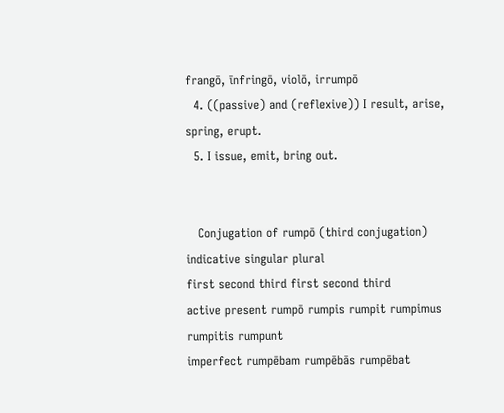frangō, īnfringō, violō, irrumpō
  4. ((passive) and (reflexive)) I result, arise, spring, erupt.
  5. I issue, emit, bring out.


   Conjugation of rumpō (third conjugation)
indicative singular plural
first second third first second third
active present rumpō rumpis rumpit rumpimus rumpitis rumpunt
imperfect rumpēbam rumpēbās rumpēbat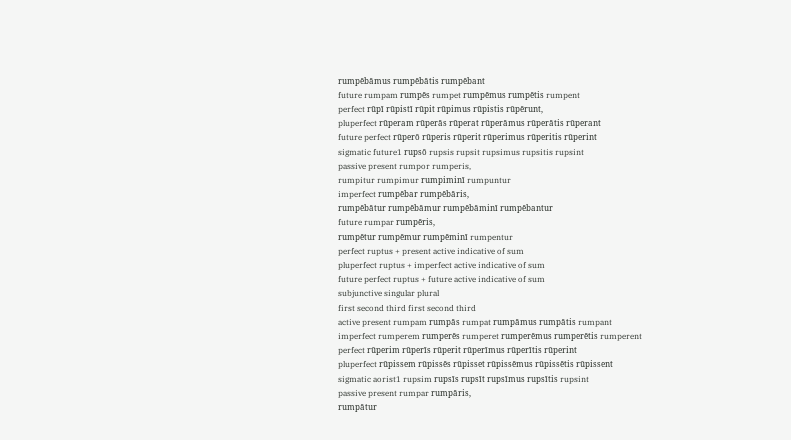rumpēbāmus rumpēbātis rumpēbant
future rumpam rumpēs rumpet rumpēmus rumpētis rumpent
perfect rūpī rūpistī rūpit rūpimus rūpistis rūpērunt,
pluperfect rūperam rūperās rūperat rūperāmus rūperātis rūperant
future perfect rūperō rūperis rūperit rūperimus rūperitis rūperint
sigmatic future1 rupsō rupsis rupsit rupsimus rupsitis rupsint
passive present rumpor rumperis,
rumpitur rumpimur rumpiminī rumpuntur
imperfect rumpēbar rumpēbāris,
rumpēbātur rumpēbāmur rumpēbāminī rumpēbantur
future rumpar rumpēris,
rumpētur rumpēmur rumpēminī rumpentur
perfect ruptus + present active indicative of sum
pluperfect ruptus + imperfect active indicative of sum
future perfect ruptus + future active indicative of sum
subjunctive singular plural
first second third first second third
active present rumpam rumpās rumpat rumpāmus rumpātis rumpant
imperfect rumperem rumperēs rumperet rumperēmus rumperētis rumperent
perfect rūperim rūperīs rūperit rūperīmus rūperītis rūperint
pluperfect rūpissem rūpissēs rūpisset rūpissēmus rūpissētis rūpissent
sigmatic aorist1 rupsim rupsīs rupsīt rupsīmus rupsītis rupsint
passive present rumpar rumpāris,
rumpātur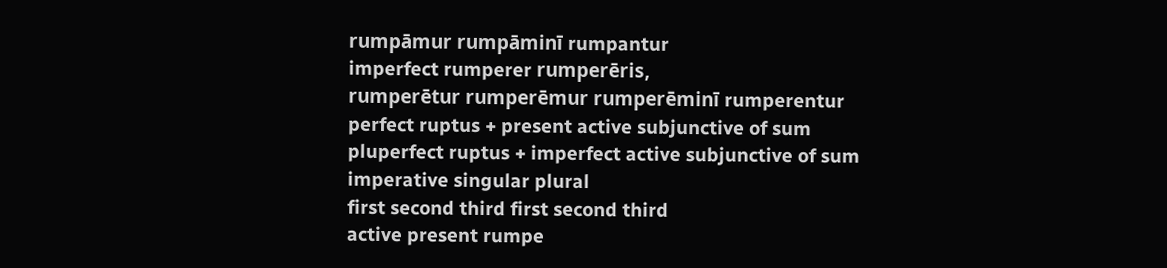rumpāmur rumpāminī rumpantur
imperfect rumperer rumperēris,
rumperētur rumperēmur rumperēminī rumperentur
perfect ruptus + present active subjunctive of sum
pluperfect ruptus + imperfect active subjunctive of sum
imperative singular plural
first second third first second third
active present rumpe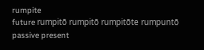rumpite
future rumpitō rumpitō rumpitōte rumpuntō
passive present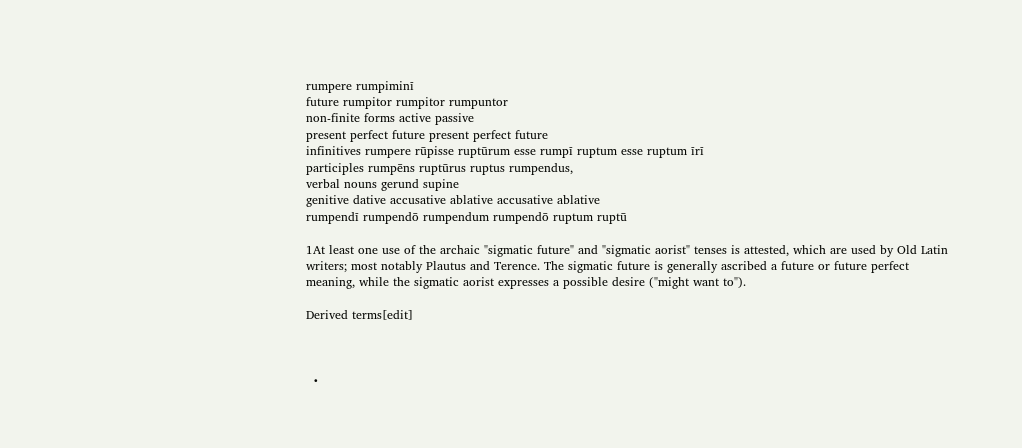rumpere rumpiminī
future rumpitor rumpitor rumpuntor
non-finite forms active passive
present perfect future present perfect future
infinitives rumpere rūpisse ruptūrum esse rumpī ruptum esse ruptum īrī
participles rumpēns ruptūrus ruptus rumpendus,
verbal nouns gerund supine
genitive dative accusative ablative accusative ablative
rumpendī rumpendō rumpendum rumpendō ruptum ruptū

1At least one use of the archaic "sigmatic future" and "sigmatic aorist" tenses is attested, which are used by Old Latin writers; most notably Plautus and Terence. The sigmatic future is generally ascribed a future or future perfect meaning, while the sigmatic aorist expresses a possible desire ("might want to").

Derived terms[edit]



  •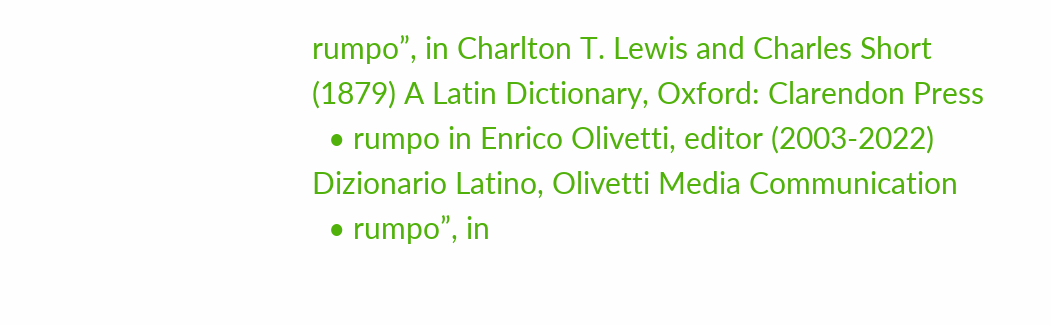rumpo”, in Charlton T. Lewis and Charles Short (1879) A Latin Dictionary, Oxford: Clarendon Press
  • rumpo in Enrico Olivetti, editor (2003-2022) Dizionario Latino, Olivetti Media Communication
  • rumpo”, in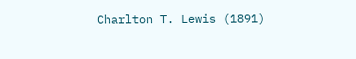Charlton T. Lewis (1891)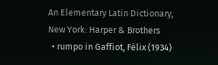An Elementary Latin Dictionary, New York: Harper & Brothers
  • rumpo in Gaffiot, Félix (1934)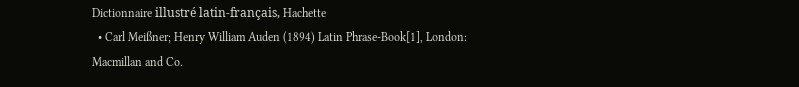Dictionnaire illustré latin-français, Hachette
  • Carl Meißner; Henry William Auden (1894) Latin Phrase-Book[1], London: Macmillan and Co.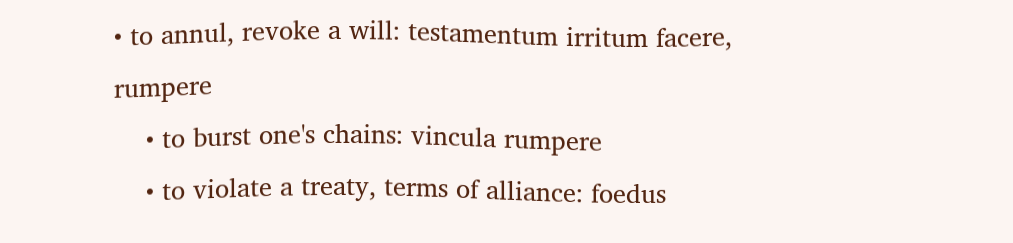• to annul, revoke a will: testamentum irritum facere, rumpere
    • to burst one's chains: vincula rumpere
    • to violate a treaty, terms of alliance: foedus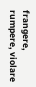frangere, rumpere, violare